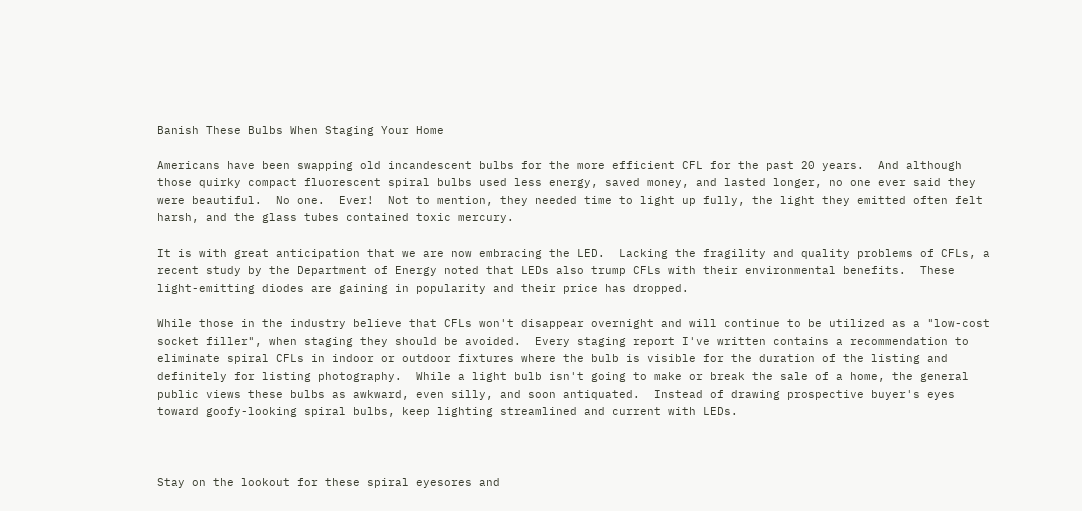Banish These Bulbs When Staging Your Home

Americans have been swapping old incandescent bulbs for the more efficient CFL for the past 20 years.  And although those quirky compact fluorescent spiral bulbs used less energy, saved money, and lasted longer, no one ever said they were beautiful.  No one.  Ever!  Not to mention, they needed time to light up fully, the light they emitted often felt harsh, and the glass tubes contained toxic mercury.

It is with great anticipation that we are now embracing the LED.  Lacking the fragility and quality problems of CFLs, a recent study by the Department of Energy noted that LEDs also trump CFLs with their environmental benefits.  These light-emitting diodes are gaining in popularity and their price has dropped.

While those in the industry believe that CFLs won't disappear overnight and will continue to be utilized as a "low-cost socket filler", when staging they should be avoided.  Every staging report I've written contains a recommendation to eliminate spiral CFLs in indoor or outdoor fixtures where the bulb is visible for the duration of the listing and definitely for listing photography.  While a light bulb isn't going to make or break the sale of a home, the general public views these bulbs as awkward, even silly, and soon antiquated.  Instead of drawing prospective buyer's eyes toward goofy-looking spiral bulbs, keep lighting streamlined and current with LEDs.



Stay on the lookout for these spiral eyesores and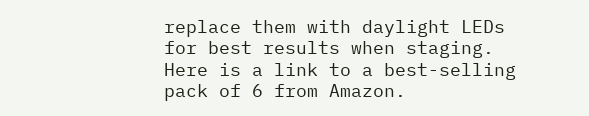replace them with daylight LEDs for best results when staging.  Here is a link to a best-selling pack of 6 from Amazon.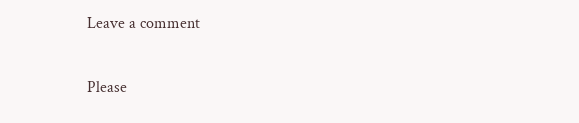Leave a comment

Please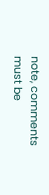note, comments must be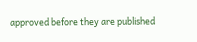approved before they are published